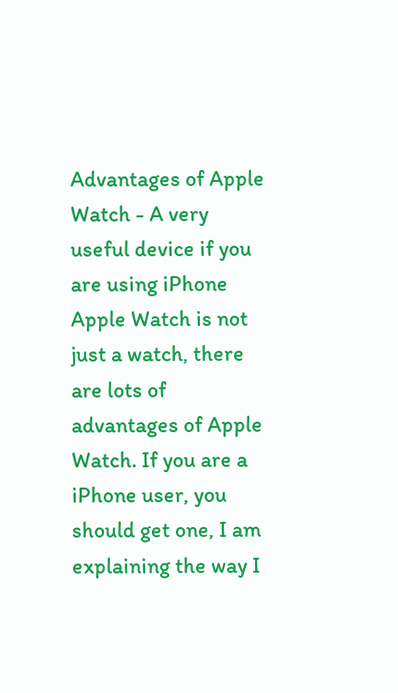Advantages of Apple Watch - A very useful device if you are using iPhone
Apple Watch is not just a watch, there are lots of advantages of Apple Watch. If you are a iPhone user, you should get one, I am explaining the way I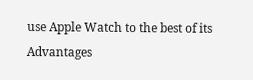use Apple Watch to the best of its Advantages